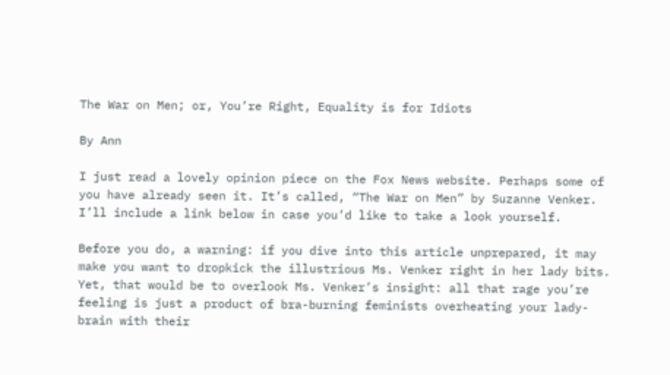The War on Men; or, You’re Right, Equality is for Idiots

By Ann

I just read a lovely opinion piece on the Fox News website. Perhaps some of you have already seen it. It’s called, “The War on Men” by Suzanne Venker. I’ll include a link below in case you’d like to take a look yourself.

Before you do, a warning: if you dive into this article unprepared, it may make you want to dropkick the illustrious Ms. Venker right in her lady bits. Yet, that would be to overlook Ms. Venker’s insight: all that rage you’re feeling is just a product of bra-burning feminists overheating your lady-brain with their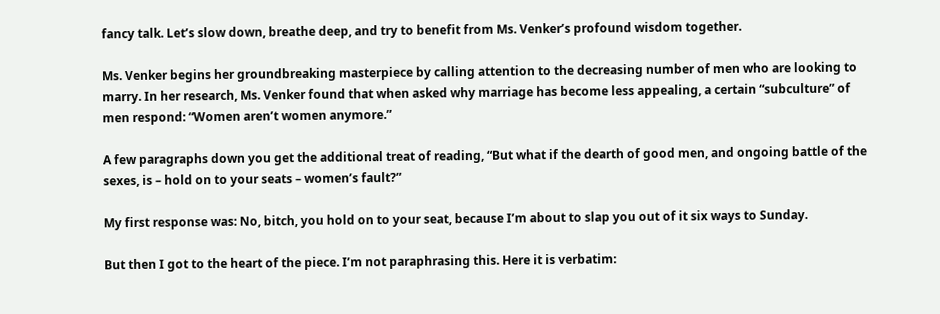fancy talk. Let’s slow down, breathe deep, and try to benefit from Ms. Venker’s profound wisdom together.

Ms. Venker begins her groundbreaking masterpiece by calling attention to the decreasing number of men who are looking to marry. In her research, Ms. Venker found that when asked why marriage has become less appealing, a certain “subculture” of men respond: “Women aren’t women anymore.”

A few paragraphs down you get the additional treat of reading, “But what if the dearth of good men, and ongoing battle of the sexes, is – hold on to your seats – women’s fault?”

My first response was: No, bitch, you hold on to your seat, because I’m about to slap you out of it six ways to Sunday.

But then I got to the heart of the piece. I’m not paraphrasing this. Here it is verbatim: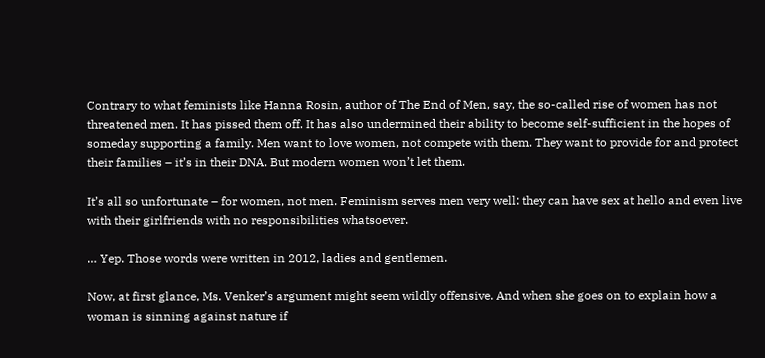Contrary to what feminists like Hanna Rosin, author of The End of Men, say, the so-called rise of women has not threatened men. It has pissed them off. It has also undermined their ability to become self-sufficient in the hopes of someday supporting a family. Men want to love women, not compete with them. They want to provide for and protect their families – it’s in their DNA. But modern women won’t let them.

It’s all so unfortunate – for women, not men. Feminism serves men very well: they can have sex at hello and even live with their girlfriends with no responsibilities whatsoever.

… Yep. Those words were written in 2012, ladies and gentlemen.

Now, at first glance, Ms. Venker’s argument might seem wildly offensive. And when she goes on to explain how a woman is sinning against nature if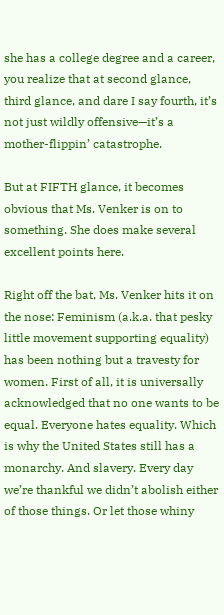she has a college degree and a career, you realize that at second glance, third glance, and dare I say fourth, it’s not just wildly offensive—it’s a mother-flippin’ catastrophe.

But at FIFTH glance, it becomes obvious that Ms. Venker is on to something. She does make several excellent points here.

Right off the bat, Ms. Venker hits it on the nose: Feminism (a.k.a. that pesky little movement supporting equality) has been nothing but a travesty for women. First of all, it is universally acknowledged that no one wants to be equal. Everyone hates equality. Which is why the United States still has a monarchy. And slavery. Every day we’re thankful we didn’t abolish either of those things. Or let those whiny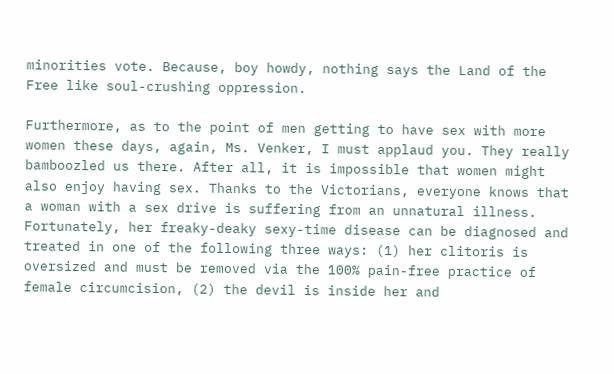minorities vote. Because, boy howdy, nothing says the Land of the Free like soul-crushing oppression.

Furthermore, as to the point of men getting to have sex with more women these days, again, Ms. Venker, I must applaud you. They really bamboozled us there. After all, it is impossible that women might also enjoy having sex. Thanks to the Victorians, everyone knows that a woman with a sex drive is suffering from an unnatural illness. Fortunately, her freaky-deaky sexy-time disease can be diagnosed and treated in one of the following three ways: (1) her clitoris is oversized and must be removed via the 100% pain-free practice of female circumcision, (2) the devil is inside her and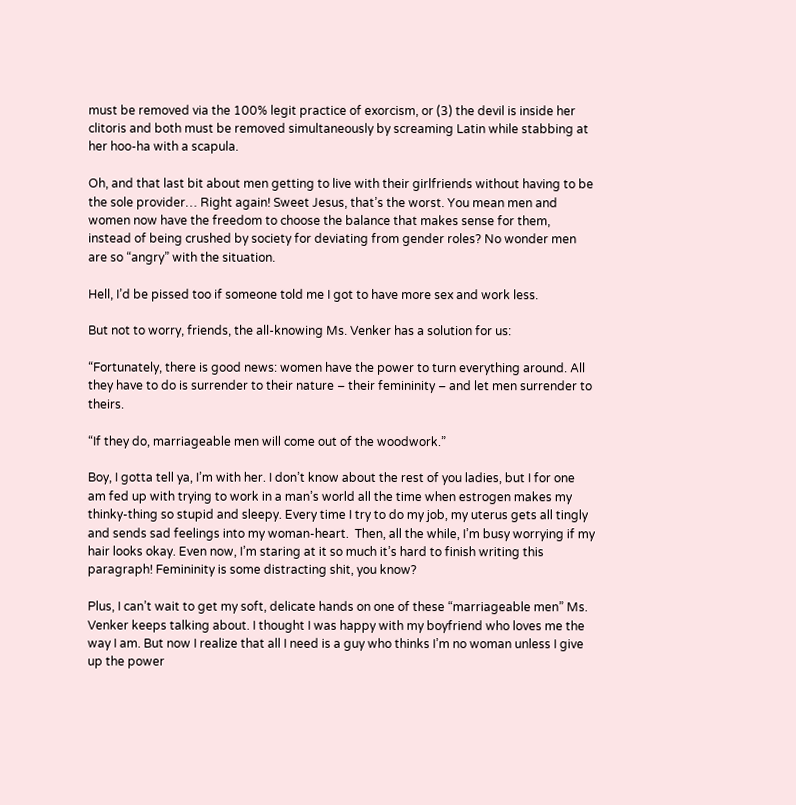must be removed via the 100% legit practice of exorcism, or (3) the devil is inside her clitoris and both must be removed simultaneously by screaming Latin while stabbing at her hoo-ha with a scapula.

Oh, and that last bit about men getting to live with their girlfriends without having to be the sole provider… Right again! Sweet Jesus, that’s the worst. You mean men and women now have the freedom to choose the balance that makes sense for them, instead of being crushed by society for deviating from gender roles? No wonder men are so “angry” with the situation.

Hell, I’d be pissed too if someone told me I got to have more sex and work less.

But not to worry, friends, the all-knowing Ms. Venker has a solution for us:

“Fortunately, there is good news: women have the power to turn everything around. All they have to do is surrender to their nature – their femininity – and let men surrender to theirs.

“If they do, marriageable men will come out of the woodwork.”

Boy, I gotta tell ya, I’m with her. I don’t know about the rest of you ladies, but I for one am fed up with trying to work in a man’s world all the time when estrogen makes my thinky-thing so stupid and sleepy. Every time I try to do my job, my uterus gets all tingly and sends sad feelings into my woman-heart.  Then, all the while, I’m busy worrying if my hair looks okay. Even now, I’m staring at it so much it’s hard to finish writing this paragraph! Femininity is some distracting shit, you know?

Plus, I can’t wait to get my soft, delicate hands on one of these “marriageable men” Ms. Venker keeps talking about. I thought I was happy with my boyfriend who loves me the way I am. But now I realize that all I need is a guy who thinks I’m no woman unless I give up the power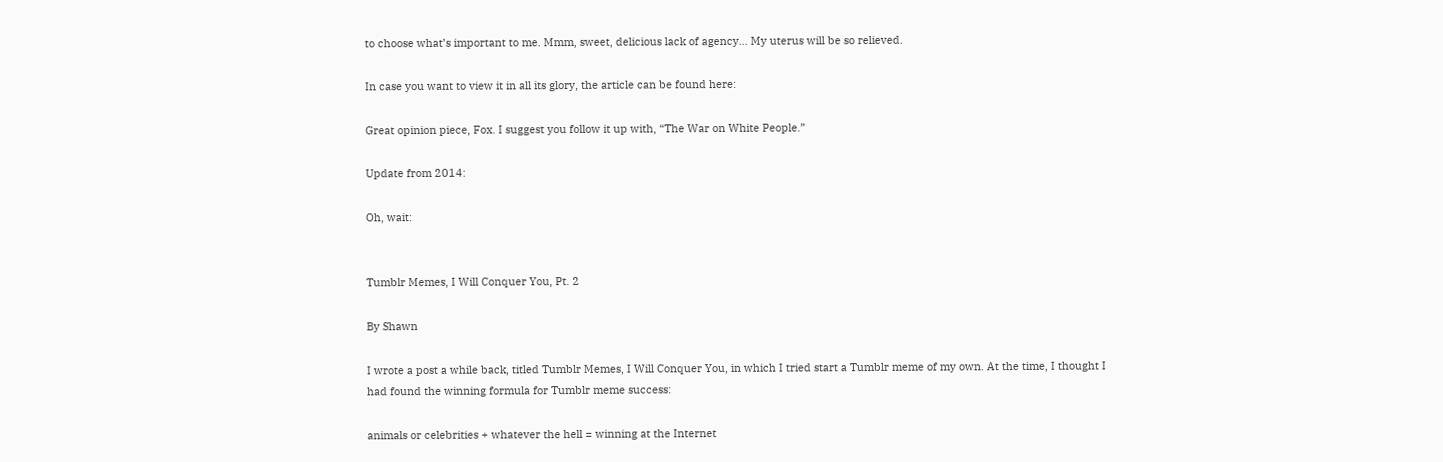to choose what’s important to me. Mmm, sweet, delicious lack of agency… My uterus will be so relieved.

In case you want to view it in all its glory, the article can be found here:

Great opinion piece, Fox. I suggest you follow it up with, “The War on White People.”

Update from 2014:

Oh, wait:


Tumblr Memes, I Will Conquer You, Pt. 2

By Shawn

I wrote a post a while back, titled Tumblr Memes, I Will Conquer You, in which I tried start a Tumblr meme of my own. At the time, I thought I had found the winning formula for Tumblr meme success:

animals or celebrities + whatever the hell = winning at the Internet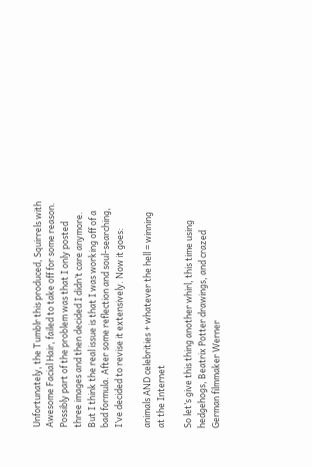Unfortunately, the Tumblr this produced, Squirrels with Awesome Facial Hair, failed to take off for some reason. Possibly part of the problem was that I only posted three images and then decided I didn’t care anymore.  But I think the real issue is that I was working off of a bad formula. After some reflection and soul-searching, I’ve decided to revise it extensively. Now it goes:

animals AND celebrities + whatever the hell = winning at the Internet

So let’s give this thing another whirl, this time using hedgehogs, Beatrix Potter drawings, and crazed German filmmaker Werner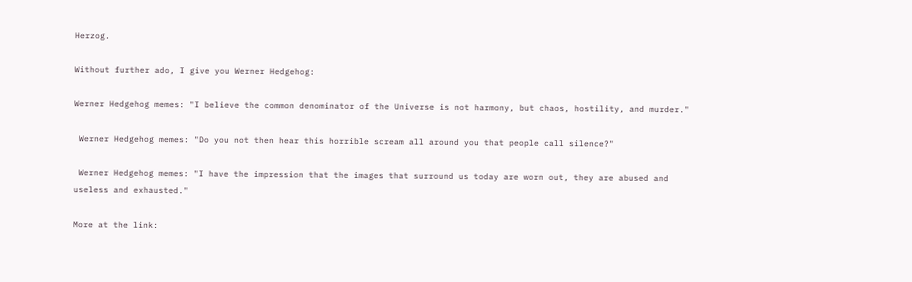Herzog.

Without further ado, I give you Werner Hedgehog:

Werner Hedgehog memes: "I believe the common denominator of the Universe is not harmony, but chaos, hostility, and murder."

 Werner Hedgehog memes: "Do you not then hear this horrible scream all around you that people call silence?"

 Werner Hedgehog memes: "I have the impression that the images that surround us today are worn out, they are abused and useless and exhausted."

More at the link: